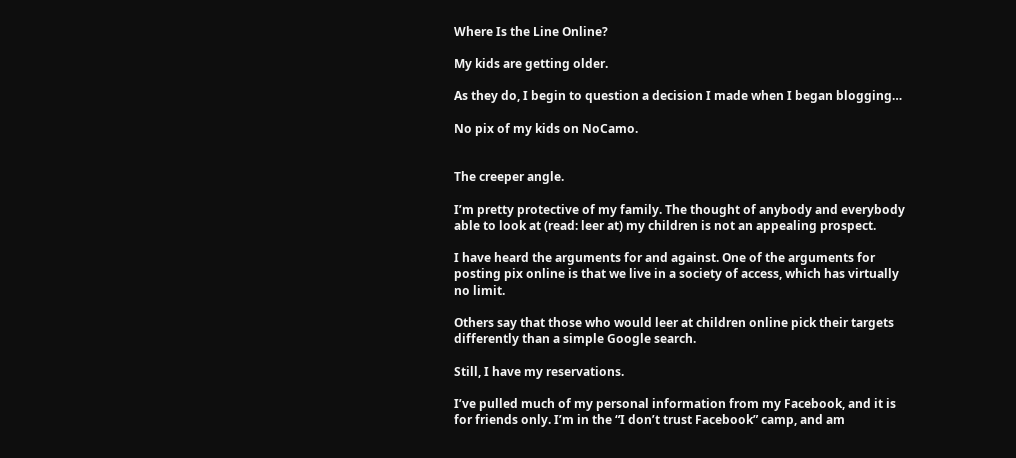Where Is the Line Online?

My kids are getting older.

As they do, I begin to question a decision I made when I began blogging…

No pix of my kids on NoCamo.


The creeper angle.

I’m pretty protective of my family. The thought of anybody and everybody able to look at (read: leer at) my children is not an appealing prospect.

I have heard the arguments for and against. One of the arguments for posting pix online is that we live in a society of access, which has virtually no limit.

Others say that those who would leer at children online pick their targets differently than a simple Google search.

Still, I have my reservations.

I’ve pulled much of my personal information from my Facebook, and it is for friends only. I’m in the “I don’t trust Facebook” camp, and am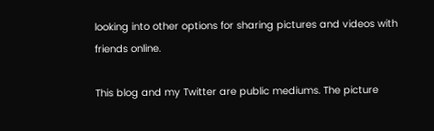looking into other options for sharing pictures and videos with friends online.

This blog and my Twitter are public mediums. The picture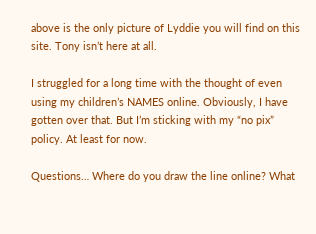above is the only picture of Lyddie you will find on this site. Tony isn’t here at all.

I struggled for a long time with the thought of even using my children’s NAMES online. Obviously, I have gotten over that. But I’m sticking with my “no pix” policy. At least for now.

Questions… Where do you draw the line online? What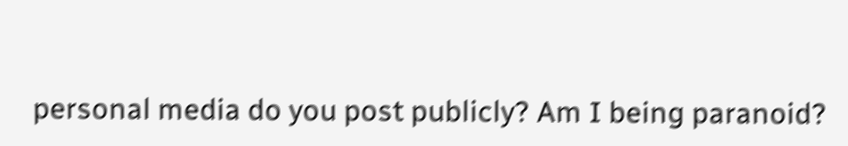personal media do you post publicly? Am I being paranoid?